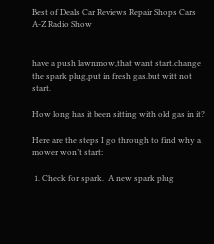Best of Deals Car Reviews Repair Shops Cars A-Z Radio Show


have a push lawnmow,that want start.change the spark plug,put in fresh gas.but witt not start.

How long has it been sitting with old gas in it?

Here are the steps I go through to find why a mower won’t start:

 1. Check for spark.  A new spark plug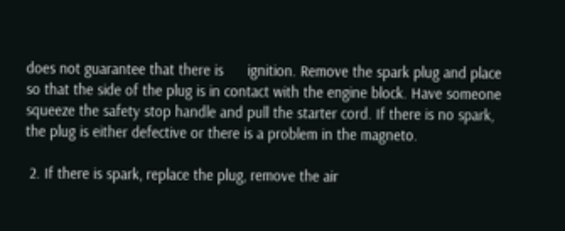does not guarantee that there is      ignition. Remove the spark plug and place so that the side of the plug is in contact with the engine block. Have someone squeeze the safety stop handle and pull the starter cord. If there is no spark, the plug is either defective or there is a problem in the magneto.

 2. If there is spark, replace the plug, remove the air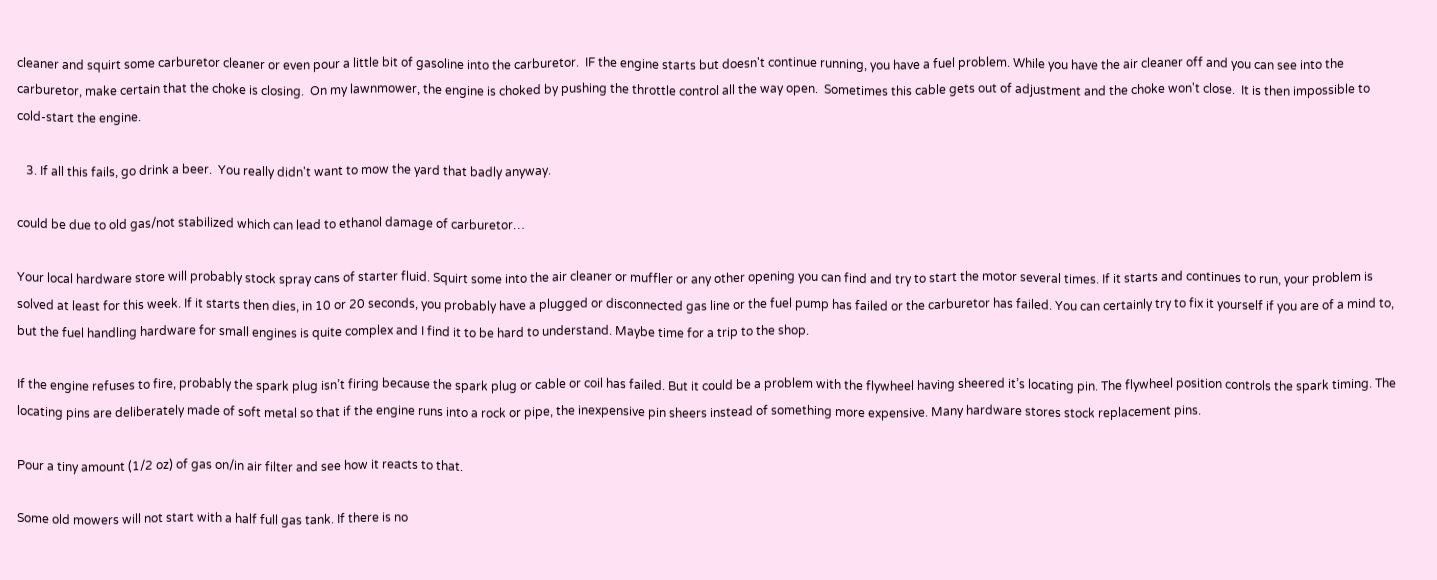cleaner and squirt some carburetor cleaner or even pour a little bit of gasoline into the carburetor.  IF the engine starts but doesn't continue running, you have a fuel problem. While you have the air cleaner off and you can see into the carburetor, make certain that the choke is closing.  On my lawnmower, the engine is choked by pushing the throttle control all the way open.  Sometimes this cable gets out of adjustment and the choke won't close.  It is then impossible to cold-start the engine.

   3. If all this fails, go drink a beer.  You really didn't want to mow the yard that badly anyway.

could be due to old gas/not stabilized which can lead to ethanol damage of carburetor…

Your local hardware store will probably stock spray cans of starter fluid. Squirt some into the air cleaner or muffler or any other opening you can find and try to start the motor several times. If it starts and continues to run, your problem is solved at least for this week. If it starts then dies, in 10 or 20 seconds, you probably have a plugged or disconnected gas line or the fuel pump has failed or the carburetor has failed. You can certainly try to fix it yourself if you are of a mind to, but the fuel handling hardware for small engines is quite complex and I find it to be hard to understand. Maybe time for a trip to the shop.

If the engine refuses to fire, probably the spark plug isn’t firing because the spark plug or cable or coil has failed. But it could be a problem with the flywheel having sheered it’s locating pin. The flywheel position controls the spark timing. The locating pins are deliberately made of soft metal so that if the engine runs into a rock or pipe, the inexpensive pin sheers instead of something more expensive. Many hardware stores stock replacement pins.

Pour a tiny amount (1/2 oz) of gas on/in air filter and see how it reacts to that.

Some old mowers will not start with a half full gas tank. If there is no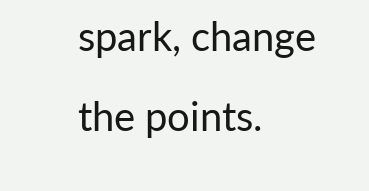spark, change the points.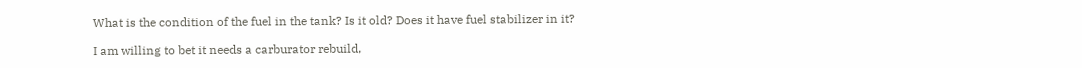What is the condition of the fuel in the tank? Is it old? Does it have fuel stabilizer in it?

I am willing to bet it needs a carburator rebuild,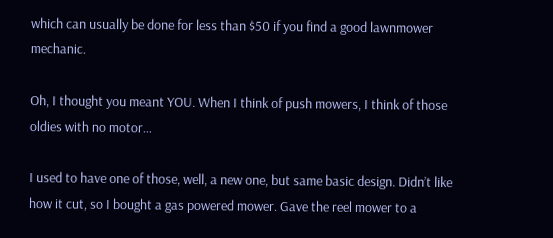which can usually be done for less than $50 if you find a good lawnmower mechanic.

Oh, I thought you meant YOU. When I think of push mowers, I think of those oldies with no motor…

I used to have one of those, well, a new one, but same basic design. Didn’t like how it cut, so I bought a gas powered mower. Gave the reel mower to a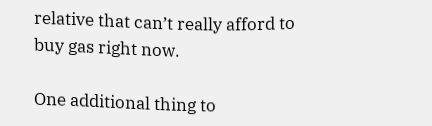relative that can’t really afford to buy gas right now.

One additional thing to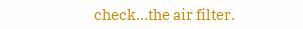check…the air filter.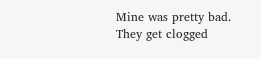Mine was pretty bad. They get clogged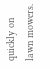quickly on lawn mowers.